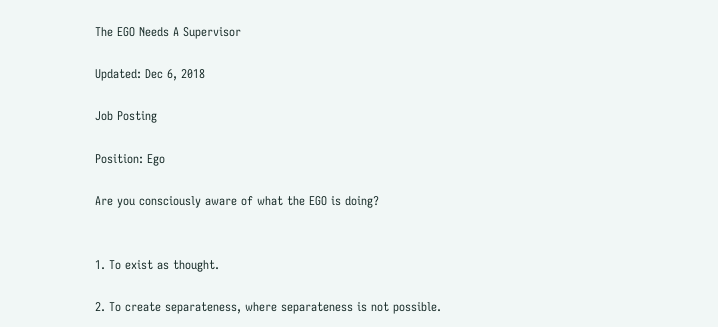The EGO Needs A Supervisor

Updated: Dec 6, 2018

Job Posting

Position: Ego

Are you consciously aware of what the EGO is doing?


1. To exist as thought.

2. To create separateness, where separateness is not possible.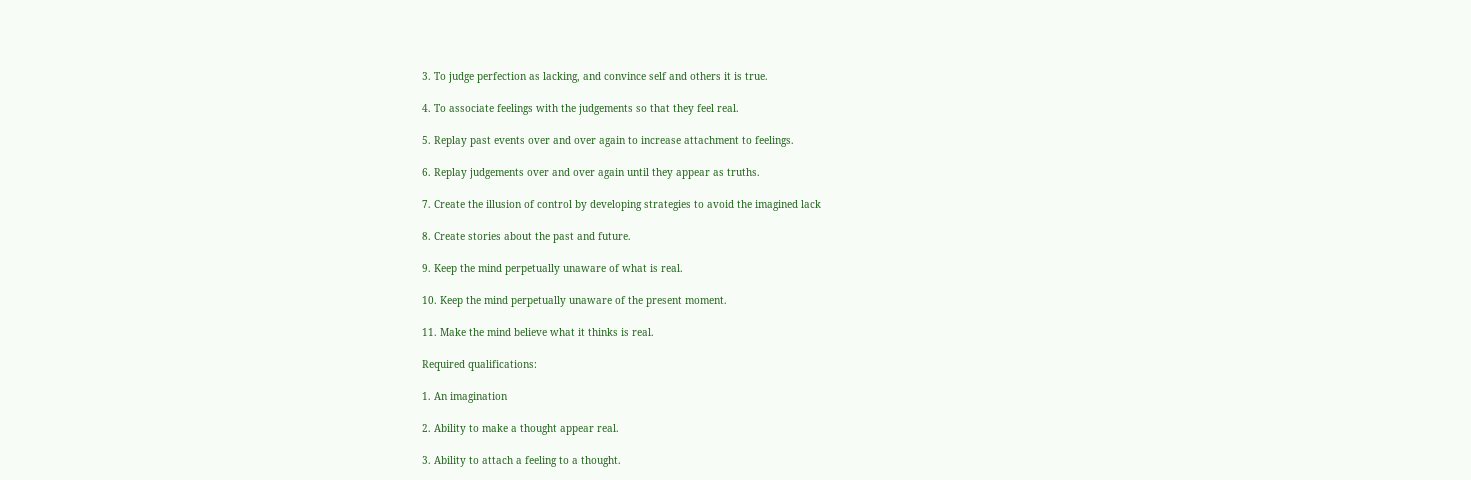3. To judge perfection as lacking, and convince self and others it is true.

4. To associate feelings with the judgements so that they feel real.

5. Replay past events over and over again to increase attachment to feelings.

6. Replay judgements over and over again until they appear as truths.

7. Create the illusion of control by developing strategies to avoid the imagined lack

8. Create stories about the past and future.

9. Keep the mind perpetually unaware of what is real.

10. Keep the mind perpetually unaware of the present moment.

11. Make the mind believe what it thinks is real.

Required qualifications:

1. An imagination

2. Ability to make a thought appear real.

3. Ability to attach a feeling to a thought.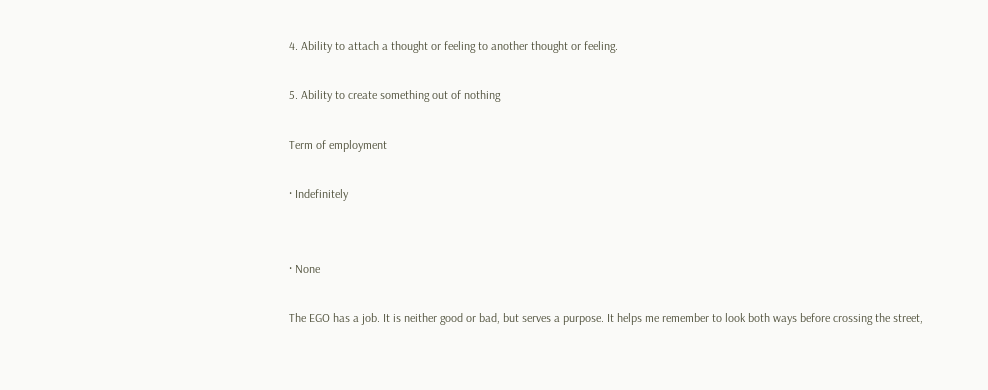4. Ability to attach a thought or feeling to another thought or feeling.

5. Ability to create something out of nothing

Term of employment

· Indefinitely


· None

The EGO has a job. It is neither good or bad, but serves a purpose. It helps me remember to look both ways before crossing the street,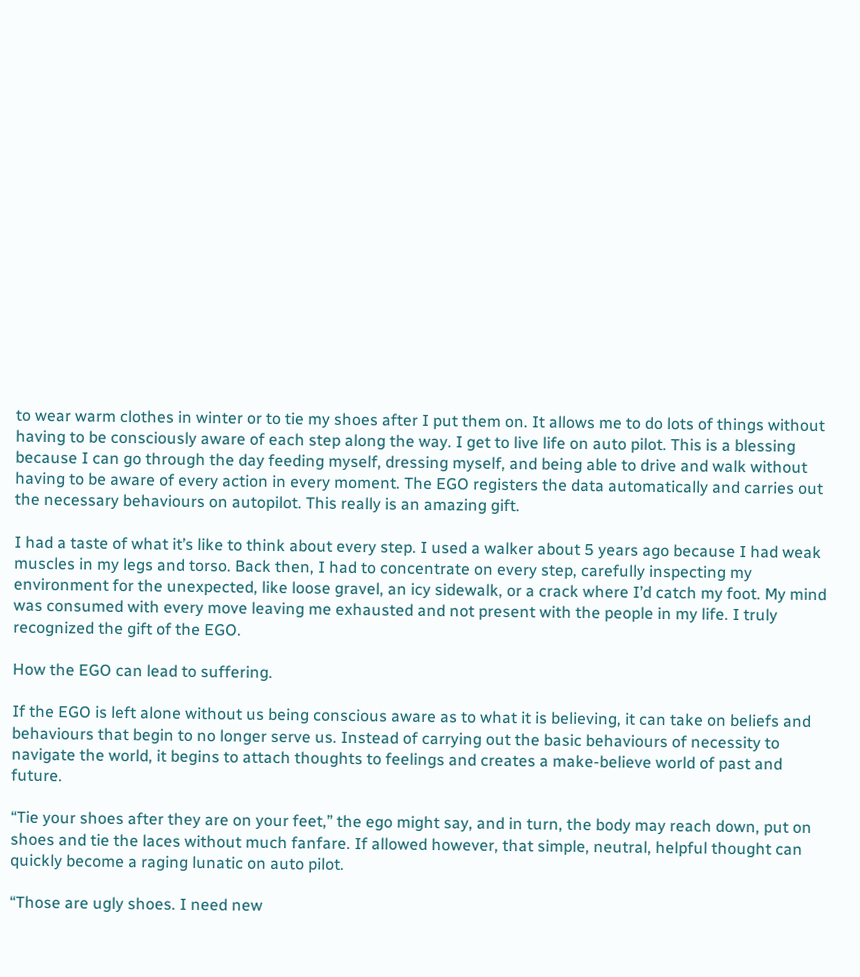to wear warm clothes in winter or to tie my shoes after I put them on. It allows me to do lots of things without having to be consciously aware of each step along the way. I get to live life on auto pilot. This is a blessing because I can go through the day feeding myself, dressing myself, and being able to drive and walk without having to be aware of every action in every moment. The EGO registers the data automatically and carries out the necessary behaviours on autopilot. This really is an amazing gift.

I had a taste of what it’s like to think about every step. I used a walker about 5 years ago because I had weak muscles in my legs and torso. Back then, I had to concentrate on every step, carefully inspecting my environment for the unexpected, like loose gravel, an icy sidewalk, or a crack where I’d catch my foot. My mind was consumed with every move leaving me exhausted and not present with the people in my life. I truly recognized the gift of the EGO.

How the EGO can lead to suffering.

If the EGO is left alone without us being conscious aware as to what it is believing, it can take on beliefs and behaviours that begin to no longer serve us. Instead of carrying out the basic behaviours of necessity to navigate the world, it begins to attach thoughts to feelings and creates a make-believe world of past and future.

“Tie your shoes after they are on your feet,” the ego might say, and in turn, the body may reach down, put on shoes and tie the laces without much fanfare. If allowed however, that simple, neutral, helpful thought can quickly become a raging lunatic on auto pilot.

“Those are ugly shoes. I need new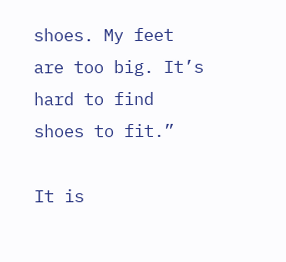shoes. My feet are too big. It’s hard to find shoes to fit.”

It is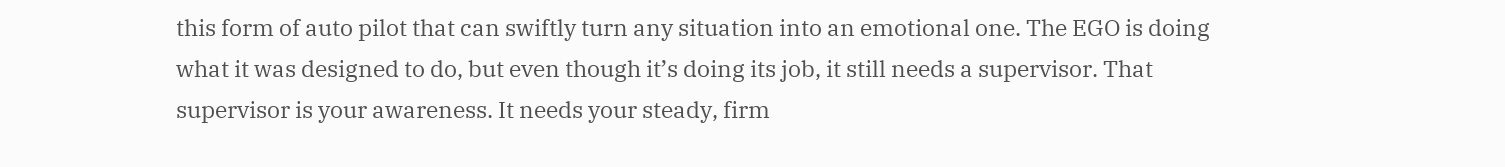this form of auto pilot that can swiftly turn any situation into an emotional one. The EGO is doing what it was designed to do, but even though it’s doing its job, it still needs a supervisor. That supervisor is your awareness. It needs your steady, firm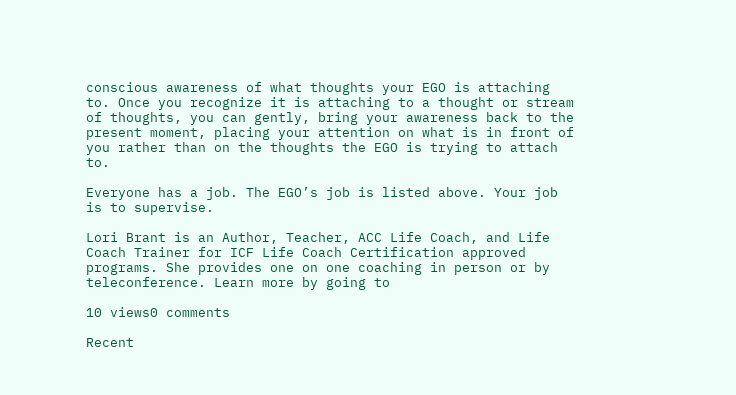conscious awareness of what thoughts your EGO is attaching to. Once you recognize it is attaching to a thought or stream of thoughts, you can gently, bring your awareness back to the present moment, placing your attention on what is in front of you rather than on the thoughts the EGO is trying to attach to.

Everyone has a job. The EGO’s job is listed above. Your job is to supervise.

Lori Brant is an Author, Teacher, ACC Life Coach, and Life Coach Trainer for ICF Life Coach Certification approved programs. She provides one on one coaching in person or by teleconference. Learn more by going to

10 views0 comments

Recent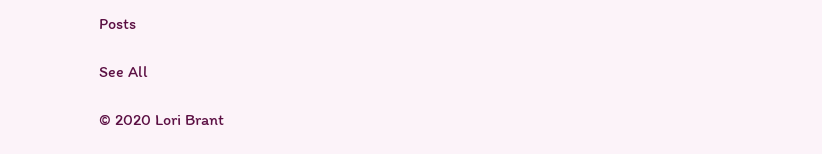Posts

See All

© 2020 Lori Brant